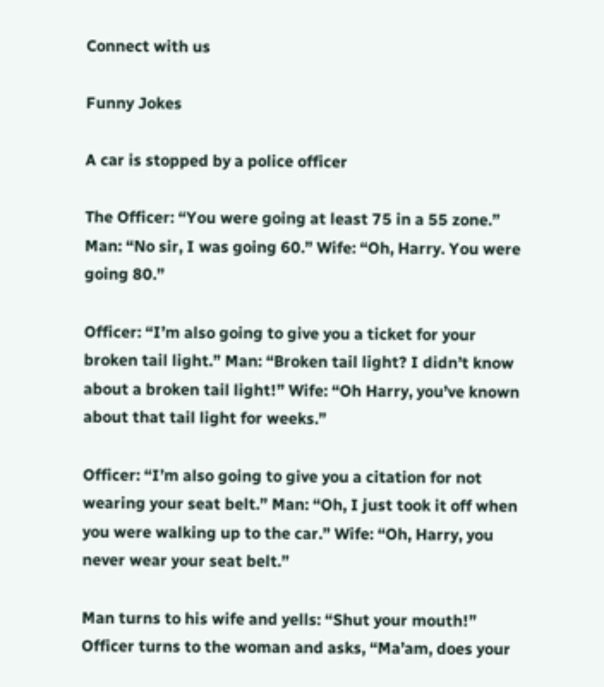Connect with us

Funny Jokes

A car is stopped by a police officer

The Officer: “You were going at least 75 in a 55 zone.” Man: “No sir, I was going 60.” Wife: “Oh, Harry. You were going 80.”

Officer: “I’m also going to give you a ticket for your broken tail light.” Man: “Broken tail light? I didn’t know about a broken tail light!” Wife: “Oh Harry, you’ve known about that tail light for weeks.”

Officer: “I’m also going to give you a citation for not wearing your seat belt.” Man: “Oh, I just took it off when you were walking up to the car.” Wife: “Oh, Harry, you never wear your seat belt.”

Man turns to his wife and yells: “Shut your mouth!” Officer turns to the woman and asks, “Ma’am, does your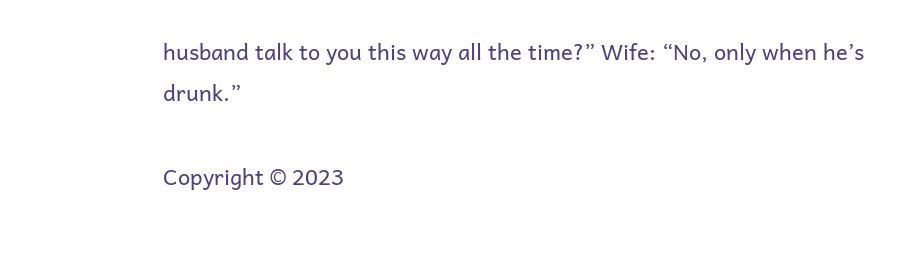husband talk to you this way all the time?” Wife: “No, only when he’s drunk.”

Copyright © 2023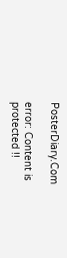PosterDiary.Com

error: Content is protected !!